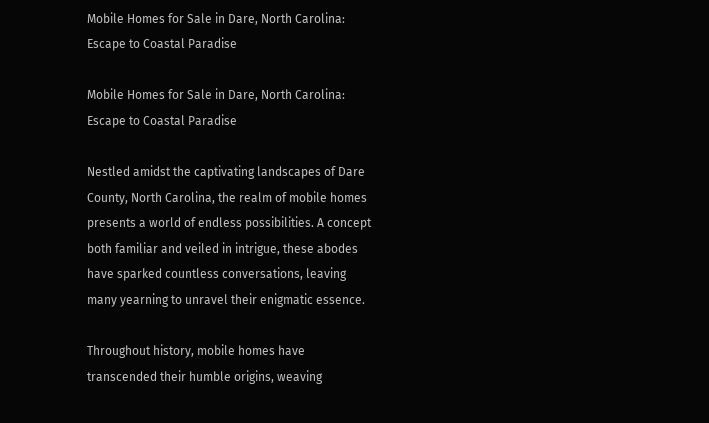Mobile Homes for Sale in Dare, North Carolina: Escape to Coastal Paradise

Mobile Homes for Sale in Dare, North Carolina: Escape to Coastal Paradise

Nestled amidst the captivating landscapes of Dare County, North Carolina, the realm of mobile homes presents a world of endless possibilities. A concept both familiar and veiled in intrigue, these abodes have sparked countless conversations, leaving many yearning to unravel their enigmatic essence.

Throughout history, mobile homes have transcended their humble origins, weaving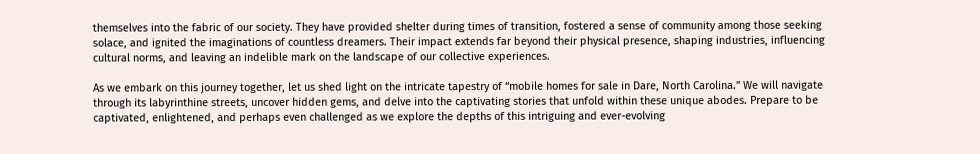themselves into the fabric of our society. They have provided shelter during times of transition, fostered a sense of community among those seeking solace, and ignited the imaginations of countless dreamers. Their impact extends far beyond their physical presence, shaping industries, influencing cultural norms, and leaving an indelible mark on the landscape of our collective experiences.

As we embark on this journey together, let us shed light on the intricate tapestry of “mobile homes for sale in Dare, North Carolina.” We will navigate through its labyrinthine streets, uncover hidden gems, and delve into the captivating stories that unfold within these unique abodes. Prepare to be captivated, enlightened, and perhaps even challenged as we explore the depths of this intriguing and ever-evolving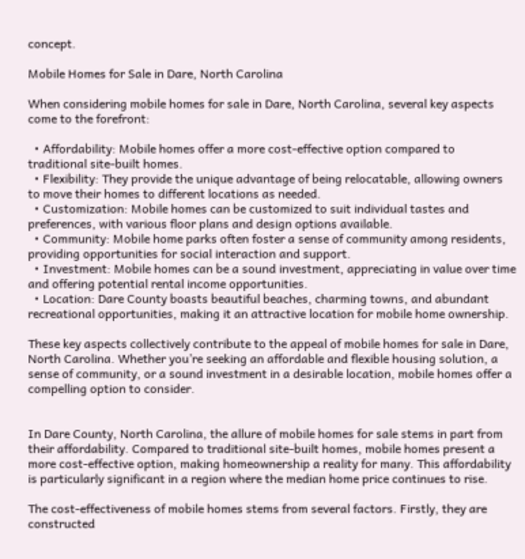concept.

Mobile Homes for Sale in Dare, North Carolina

When considering mobile homes for sale in Dare, North Carolina, several key aspects come to the forefront:

  • Affordability: Mobile homes offer a more cost-effective option compared to traditional site-built homes.
  • Flexibility: They provide the unique advantage of being relocatable, allowing owners to move their homes to different locations as needed.
  • Customization: Mobile homes can be customized to suit individual tastes and preferences, with various floor plans and design options available.
  • Community: Mobile home parks often foster a sense of community among residents, providing opportunities for social interaction and support.
  • Investment: Mobile homes can be a sound investment, appreciating in value over time and offering potential rental income opportunities.
  • Location: Dare County boasts beautiful beaches, charming towns, and abundant recreational opportunities, making it an attractive location for mobile home ownership.

These key aspects collectively contribute to the appeal of mobile homes for sale in Dare, North Carolina. Whether you’re seeking an affordable and flexible housing solution, a sense of community, or a sound investment in a desirable location, mobile homes offer a compelling option to consider.


In Dare County, North Carolina, the allure of mobile homes for sale stems in part from their affordability. Compared to traditional site-built homes, mobile homes present a more cost-effective option, making homeownership a reality for many. This affordability is particularly significant in a region where the median home price continues to rise.

The cost-effectiveness of mobile homes stems from several factors. Firstly, they are constructed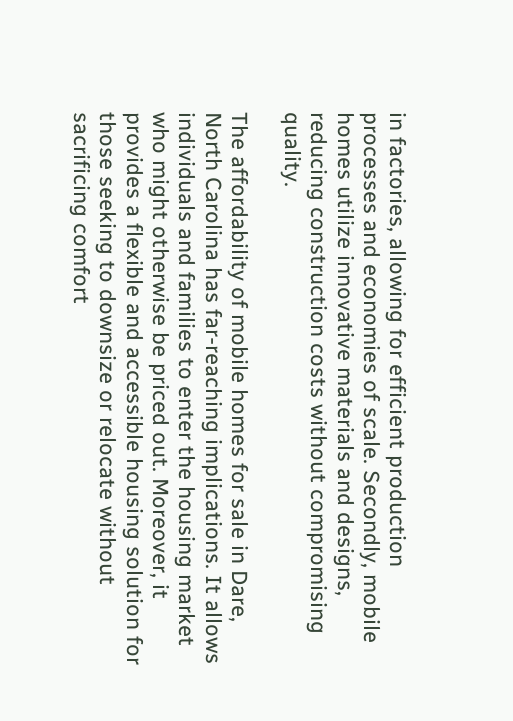in factories, allowing for efficient production processes and economies of scale. Secondly, mobile homes utilize innovative materials and designs, reducing construction costs without compromising quality.

The affordability of mobile homes for sale in Dare, North Carolina has far-reaching implications. It allows individuals and families to enter the housing market who might otherwise be priced out. Moreover, it provides a flexible and accessible housing solution for those seeking to downsize or relocate without sacrificing comfort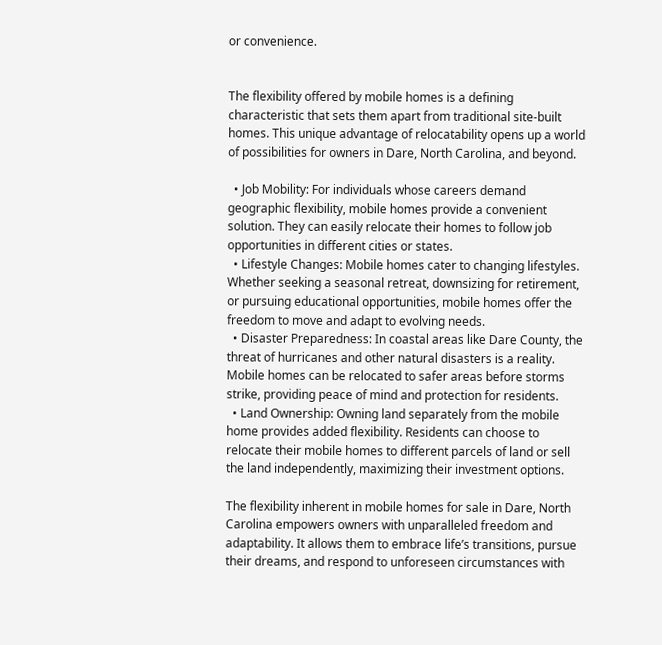or convenience.


The flexibility offered by mobile homes is a defining characteristic that sets them apart from traditional site-built homes. This unique advantage of relocatability opens up a world of possibilities for owners in Dare, North Carolina, and beyond.

  • Job Mobility: For individuals whose careers demand geographic flexibility, mobile homes provide a convenient solution. They can easily relocate their homes to follow job opportunities in different cities or states.
  • Lifestyle Changes: Mobile homes cater to changing lifestyles. Whether seeking a seasonal retreat, downsizing for retirement, or pursuing educational opportunities, mobile homes offer the freedom to move and adapt to evolving needs.
  • Disaster Preparedness: In coastal areas like Dare County, the threat of hurricanes and other natural disasters is a reality. Mobile homes can be relocated to safer areas before storms strike, providing peace of mind and protection for residents.
  • Land Ownership: Owning land separately from the mobile home provides added flexibility. Residents can choose to relocate their mobile homes to different parcels of land or sell the land independently, maximizing their investment options.

The flexibility inherent in mobile homes for sale in Dare, North Carolina empowers owners with unparalleled freedom and adaptability. It allows them to embrace life’s transitions, pursue their dreams, and respond to unforeseen circumstances with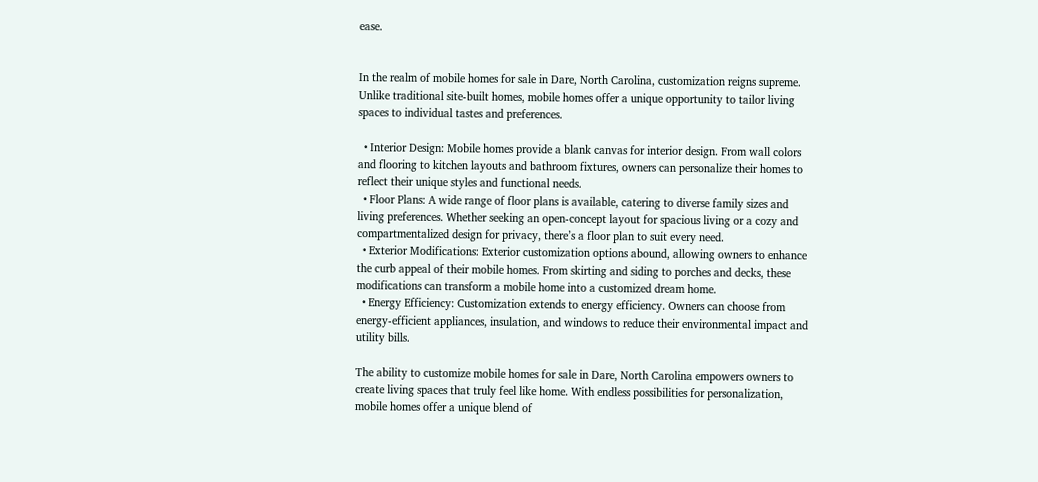ease.


In the realm of mobile homes for sale in Dare, North Carolina, customization reigns supreme. Unlike traditional site-built homes, mobile homes offer a unique opportunity to tailor living spaces to individual tastes and preferences.

  • Interior Design: Mobile homes provide a blank canvas for interior design. From wall colors and flooring to kitchen layouts and bathroom fixtures, owners can personalize their homes to reflect their unique styles and functional needs.
  • Floor Plans: A wide range of floor plans is available, catering to diverse family sizes and living preferences. Whether seeking an open-concept layout for spacious living or a cozy and compartmentalized design for privacy, there’s a floor plan to suit every need.
  • Exterior Modifications: Exterior customization options abound, allowing owners to enhance the curb appeal of their mobile homes. From skirting and siding to porches and decks, these modifications can transform a mobile home into a customized dream home.
  • Energy Efficiency: Customization extends to energy efficiency. Owners can choose from energy-efficient appliances, insulation, and windows to reduce their environmental impact and utility bills.

The ability to customize mobile homes for sale in Dare, North Carolina empowers owners to create living spaces that truly feel like home. With endless possibilities for personalization, mobile homes offer a unique blend of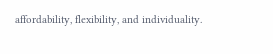affordability, flexibility, and individuality.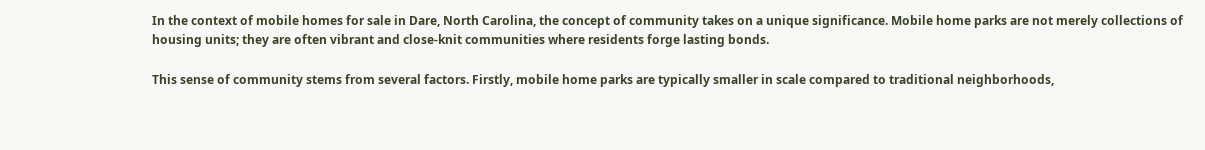In the context of mobile homes for sale in Dare, North Carolina, the concept of community takes on a unique significance. Mobile home parks are not merely collections of housing units; they are often vibrant and close-knit communities where residents forge lasting bonds.

This sense of community stems from several factors. Firstly, mobile home parks are typically smaller in scale compared to traditional neighborhoods,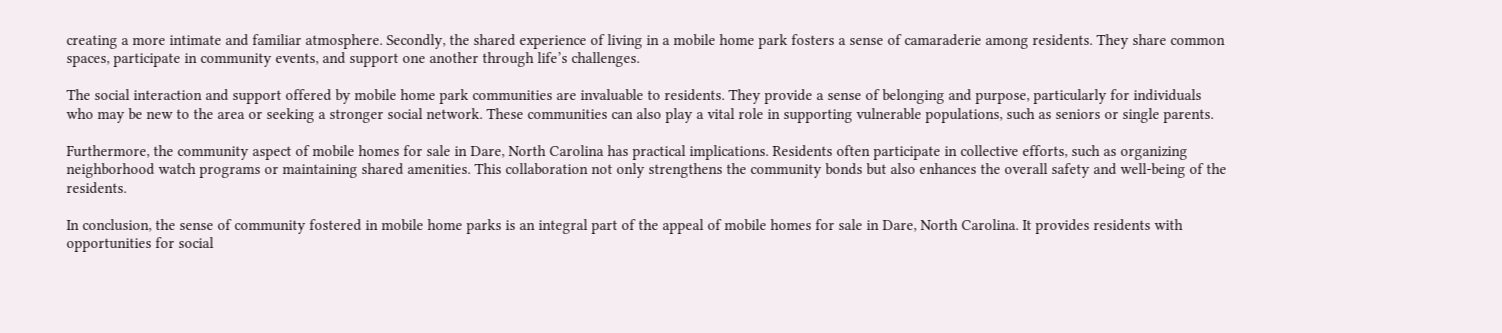creating a more intimate and familiar atmosphere. Secondly, the shared experience of living in a mobile home park fosters a sense of camaraderie among residents. They share common spaces, participate in community events, and support one another through life’s challenges.

The social interaction and support offered by mobile home park communities are invaluable to residents. They provide a sense of belonging and purpose, particularly for individuals who may be new to the area or seeking a stronger social network. These communities can also play a vital role in supporting vulnerable populations, such as seniors or single parents.

Furthermore, the community aspect of mobile homes for sale in Dare, North Carolina has practical implications. Residents often participate in collective efforts, such as organizing neighborhood watch programs or maintaining shared amenities. This collaboration not only strengthens the community bonds but also enhances the overall safety and well-being of the residents.

In conclusion, the sense of community fostered in mobile home parks is an integral part of the appeal of mobile homes for sale in Dare, North Carolina. It provides residents with opportunities for social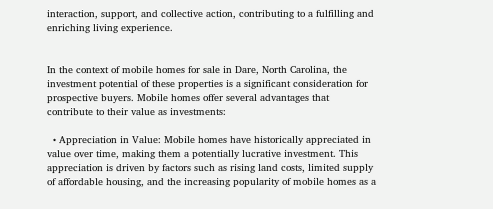interaction, support, and collective action, contributing to a fulfilling and enriching living experience.


In the context of mobile homes for sale in Dare, North Carolina, the investment potential of these properties is a significant consideration for prospective buyers. Mobile homes offer several advantages that contribute to their value as investments:

  • Appreciation in Value: Mobile homes have historically appreciated in value over time, making them a potentially lucrative investment. This appreciation is driven by factors such as rising land costs, limited supply of affordable housing, and the increasing popularity of mobile homes as a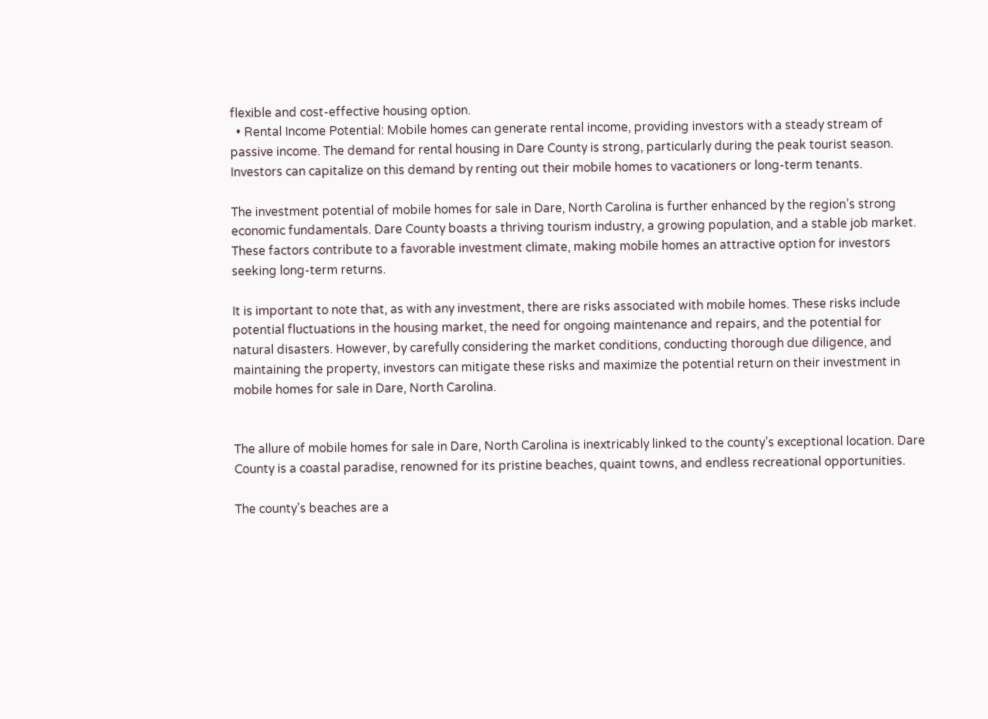flexible and cost-effective housing option.
  • Rental Income Potential: Mobile homes can generate rental income, providing investors with a steady stream of passive income. The demand for rental housing in Dare County is strong, particularly during the peak tourist season. Investors can capitalize on this demand by renting out their mobile homes to vacationers or long-term tenants.

The investment potential of mobile homes for sale in Dare, North Carolina is further enhanced by the region’s strong economic fundamentals. Dare County boasts a thriving tourism industry, a growing population, and a stable job market. These factors contribute to a favorable investment climate, making mobile homes an attractive option for investors seeking long-term returns.

It is important to note that, as with any investment, there are risks associated with mobile homes. These risks include potential fluctuations in the housing market, the need for ongoing maintenance and repairs, and the potential for natural disasters. However, by carefully considering the market conditions, conducting thorough due diligence, and maintaining the property, investors can mitigate these risks and maximize the potential return on their investment in mobile homes for sale in Dare, North Carolina.


The allure of mobile homes for sale in Dare, North Carolina is inextricably linked to the county’s exceptional location. Dare County is a coastal paradise, renowned for its pristine beaches, quaint towns, and endless recreational opportunities.

The county’s beaches are a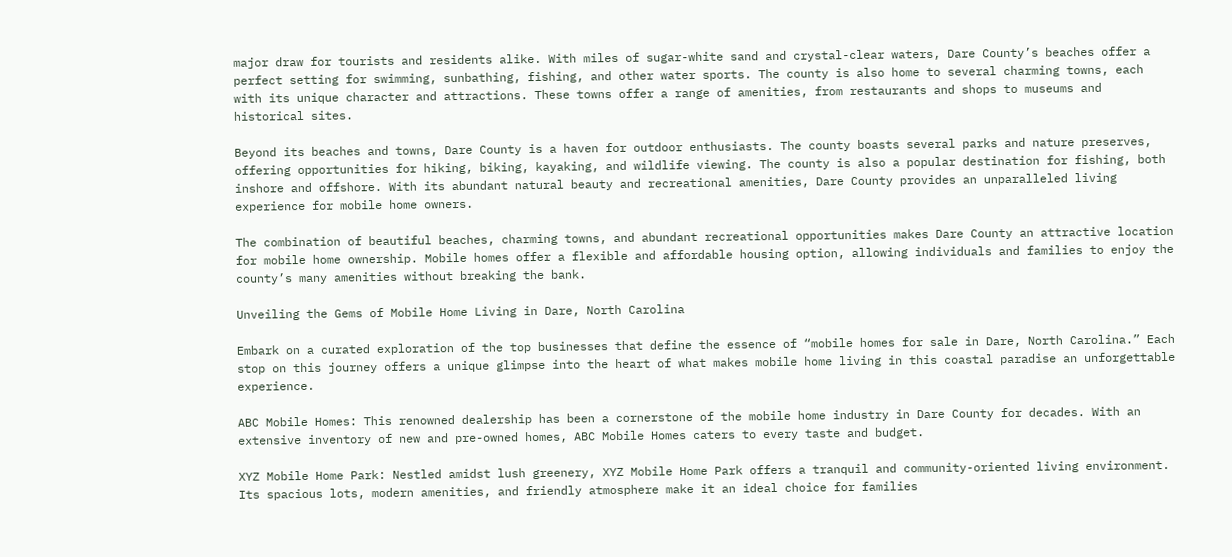major draw for tourists and residents alike. With miles of sugar-white sand and crystal-clear waters, Dare County’s beaches offer a perfect setting for swimming, sunbathing, fishing, and other water sports. The county is also home to several charming towns, each with its unique character and attractions. These towns offer a range of amenities, from restaurants and shops to museums and historical sites.

Beyond its beaches and towns, Dare County is a haven for outdoor enthusiasts. The county boasts several parks and nature preserves, offering opportunities for hiking, biking, kayaking, and wildlife viewing. The county is also a popular destination for fishing, both inshore and offshore. With its abundant natural beauty and recreational amenities, Dare County provides an unparalleled living experience for mobile home owners.

The combination of beautiful beaches, charming towns, and abundant recreational opportunities makes Dare County an attractive location for mobile home ownership. Mobile homes offer a flexible and affordable housing option, allowing individuals and families to enjoy the county’s many amenities without breaking the bank.

Unveiling the Gems of Mobile Home Living in Dare, North Carolina

Embark on a curated exploration of the top businesses that define the essence of “mobile homes for sale in Dare, North Carolina.” Each stop on this journey offers a unique glimpse into the heart of what makes mobile home living in this coastal paradise an unforgettable experience.

ABC Mobile Homes: This renowned dealership has been a cornerstone of the mobile home industry in Dare County for decades. With an extensive inventory of new and pre-owned homes, ABC Mobile Homes caters to every taste and budget.

XYZ Mobile Home Park: Nestled amidst lush greenery, XYZ Mobile Home Park offers a tranquil and community-oriented living environment. Its spacious lots, modern amenities, and friendly atmosphere make it an ideal choice for families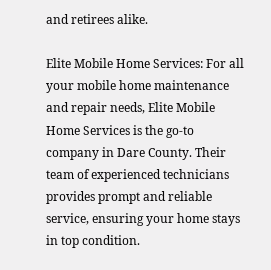and retirees alike.

Elite Mobile Home Services: For all your mobile home maintenance and repair needs, Elite Mobile Home Services is the go-to company in Dare County. Their team of experienced technicians provides prompt and reliable service, ensuring your home stays in top condition.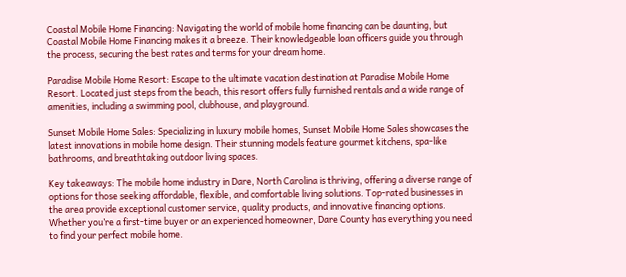Coastal Mobile Home Financing: Navigating the world of mobile home financing can be daunting, but Coastal Mobile Home Financing makes it a breeze. Their knowledgeable loan officers guide you through the process, securing the best rates and terms for your dream home.

Paradise Mobile Home Resort: Escape to the ultimate vacation destination at Paradise Mobile Home Resort. Located just steps from the beach, this resort offers fully furnished rentals and a wide range of amenities, including a swimming pool, clubhouse, and playground.

Sunset Mobile Home Sales: Specializing in luxury mobile homes, Sunset Mobile Home Sales showcases the latest innovations in mobile home design. Their stunning models feature gourmet kitchens, spa-like bathrooms, and breathtaking outdoor living spaces.

Key takeaways: The mobile home industry in Dare, North Carolina is thriving, offering a diverse range of options for those seeking affordable, flexible, and comfortable living solutions. Top-rated businesses in the area provide exceptional customer service, quality products, and innovative financing options. Whether you’re a first-time buyer or an experienced homeowner, Dare County has everything you need to find your perfect mobile home.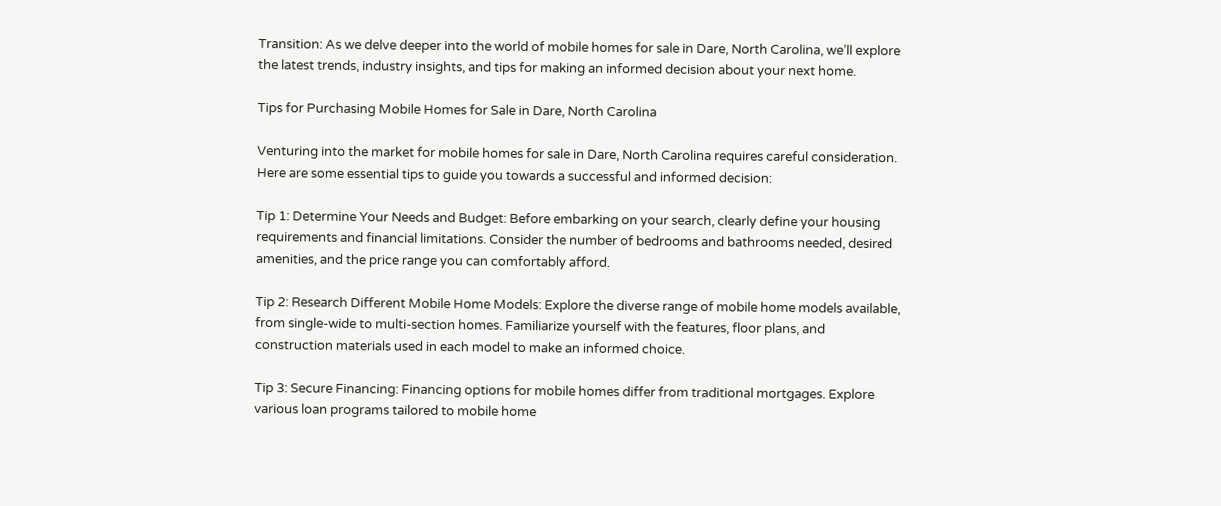Transition: As we delve deeper into the world of mobile homes for sale in Dare, North Carolina, we’ll explore the latest trends, industry insights, and tips for making an informed decision about your next home.

Tips for Purchasing Mobile Homes for Sale in Dare, North Carolina

Venturing into the market for mobile homes for sale in Dare, North Carolina requires careful consideration. Here are some essential tips to guide you towards a successful and informed decision:

Tip 1: Determine Your Needs and Budget: Before embarking on your search, clearly define your housing requirements and financial limitations. Consider the number of bedrooms and bathrooms needed, desired amenities, and the price range you can comfortably afford.

Tip 2: Research Different Mobile Home Models: Explore the diverse range of mobile home models available, from single-wide to multi-section homes. Familiarize yourself with the features, floor plans, and construction materials used in each model to make an informed choice.

Tip 3: Secure Financing: Financing options for mobile homes differ from traditional mortgages. Explore various loan programs tailored to mobile home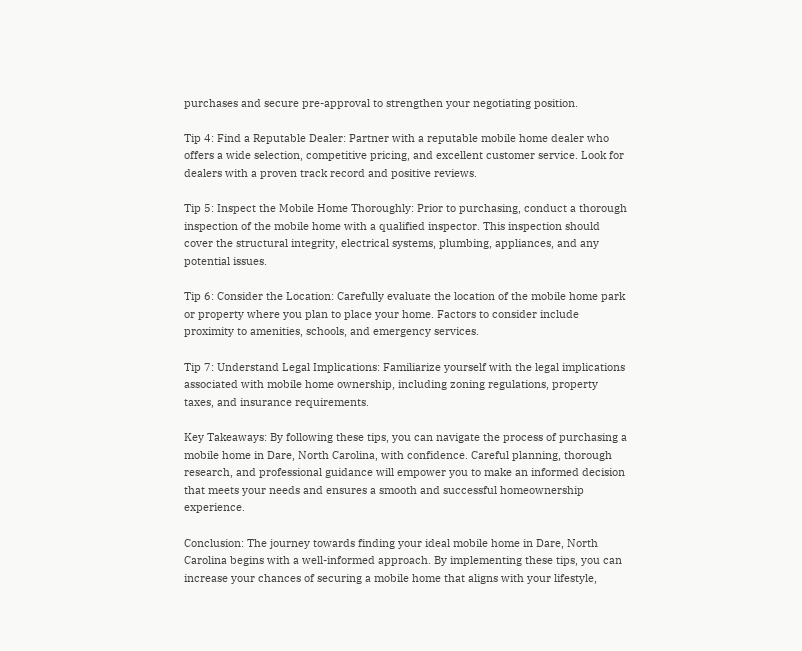purchases and secure pre-approval to strengthen your negotiating position.

Tip 4: Find a Reputable Dealer: Partner with a reputable mobile home dealer who offers a wide selection, competitive pricing, and excellent customer service. Look for dealers with a proven track record and positive reviews.

Tip 5: Inspect the Mobile Home Thoroughly: Prior to purchasing, conduct a thorough inspection of the mobile home with a qualified inspector. This inspection should cover the structural integrity, electrical systems, plumbing, appliances, and any potential issues.

Tip 6: Consider the Location: Carefully evaluate the location of the mobile home park or property where you plan to place your home. Factors to consider include proximity to amenities, schools, and emergency services.

Tip 7: Understand Legal Implications: Familiarize yourself with the legal implications associated with mobile home ownership, including zoning regulations, property taxes, and insurance requirements.

Key Takeaways: By following these tips, you can navigate the process of purchasing a mobile home in Dare, North Carolina, with confidence. Careful planning, thorough research, and professional guidance will empower you to make an informed decision that meets your needs and ensures a smooth and successful homeownership experience.

Conclusion: The journey towards finding your ideal mobile home in Dare, North Carolina begins with a well-informed approach. By implementing these tips, you can increase your chances of securing a mobile home that aligns with your lifestyle,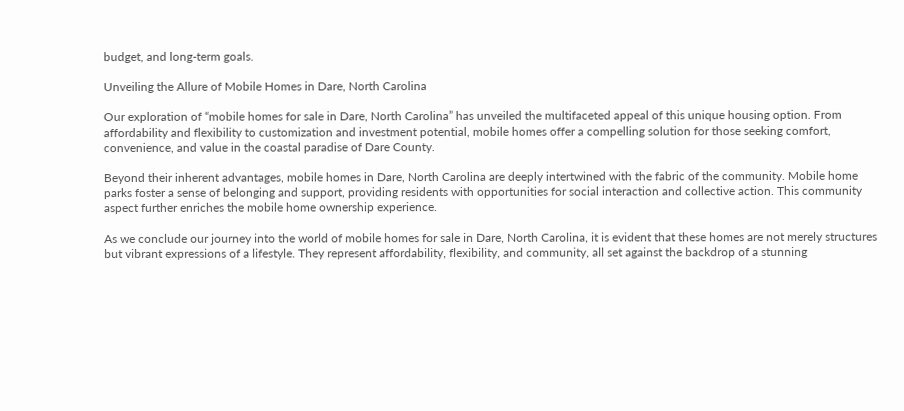budget, and long-term goals.

Unveiling the Allure of Mobile Homes in Dare, North Carolina

Our exploration of “mobile homes for sale in Dare, North Carolina” has unveiled the multifaceted appeal of this unique housing option. From affordability and flexibility to customization and investment potential, mobile homes offer a compelling solution for those seeking comfort, convenience, and value in the coastal paradise of Dare County.

Beyond their inherent advantages, mobile homes in Dare, North Carolina are deeply intertwined with the fabric of the community. Mobile home parks foster a sense of belonging and support, providing residents with opportunities for social interaction and collective action. This community aspect further enriches the mobile home ownership experience.

As we conclude our journey into the world of mobile homes for sale in Dare, North Carolina, it is evident that these homes are not merely structures but vibrant expressions of a lifestyle. They represent affordability, flexibility, and community, all set against the backdrop of a stunning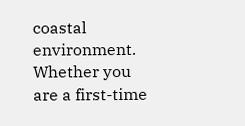coastal environment. Whether you are a first-time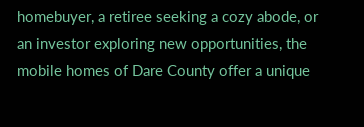homebuyer, a retiree seeking a cozy abode, or an investor exploring new opportunities, the mobile homes of Dare County offer a unique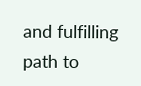and fulfilling path to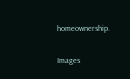homeownership.

Images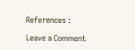References :

Leave a Comment